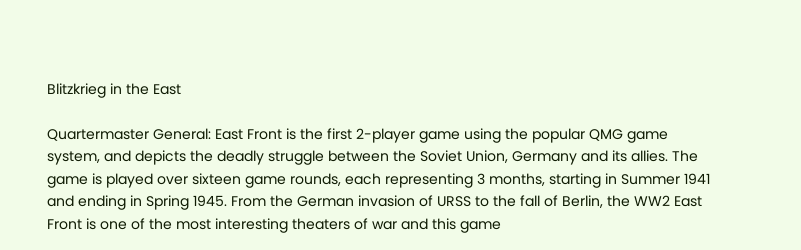Blitzkrieg in the East

Quartermaster General: East Front is the first 2-player game using the popular QMG game system, and depicts the deadly struggle between the Soviet Union, Germany and its allies. The game is played over sixteen game rounds, each representing 3 months, starting in Summer 1941 and ending in Spring 1945. From the German invasion of URSS to the fall of Berlin, the WW2 East Front is one of the most interesting theaters of war and this game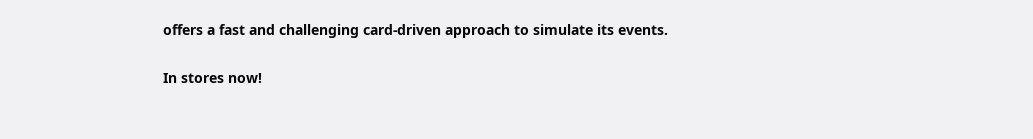offers a fast and challenging card-driven approach to simulate its events.

In stores now!